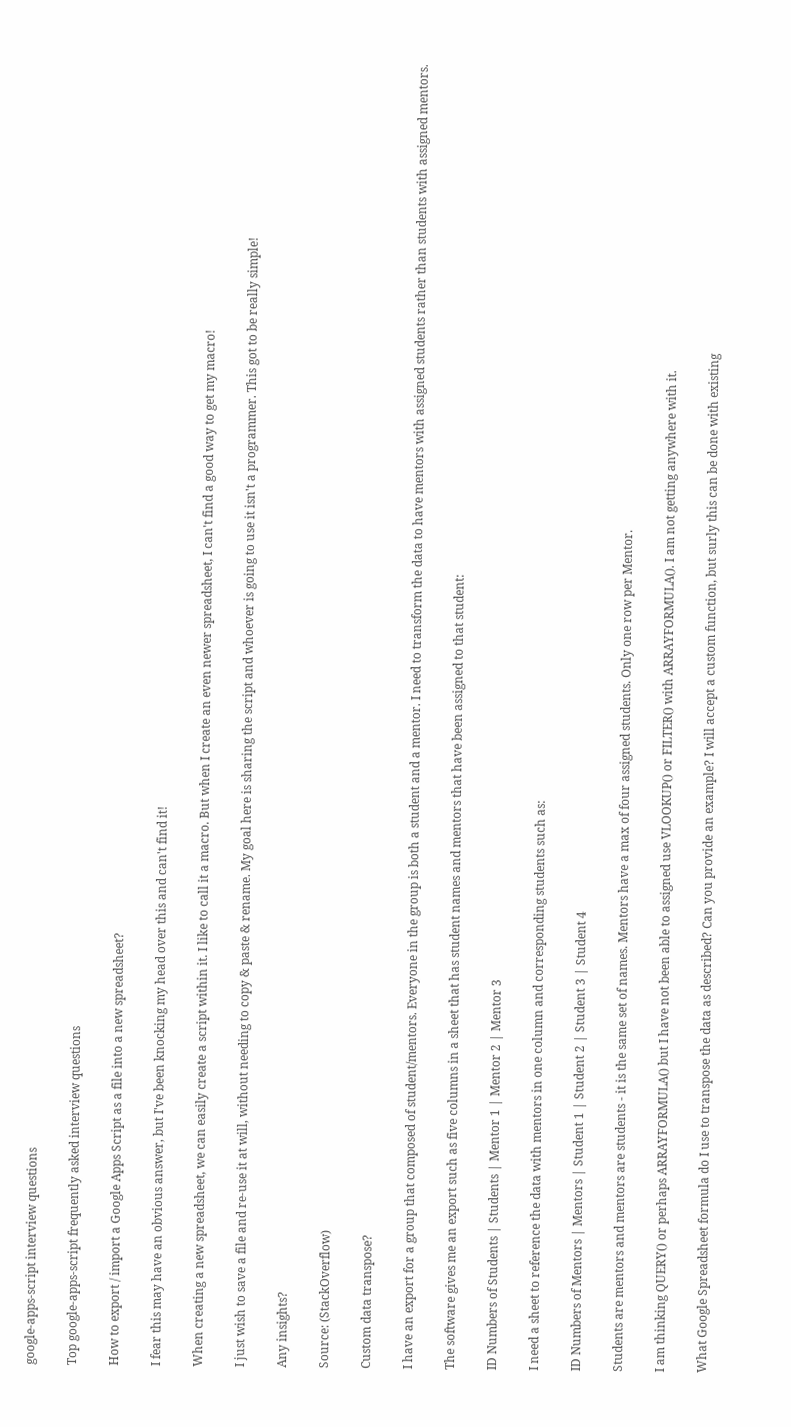google-apps-script interview questions

Top google-apps-script frequently asked interview questions

How to export / import a Google Apps Script as a file into a new spreadsheet?

I fear this may have an obvious answer, but I've been knocking my head over this and can't find it!

When creating a new spreadsheet, we can easily create a script within it. I like to call it a macro. But when I create an even newer spreadsheet, I can't find a good way to get my macro!

I just wish to save a file and re-use it at will, without needing to copy & paste & rename. My goal here is sharing the script and whoever is going to use it isn't a programmer. This got to be really simple!

Any insights?

Source: (StackOverflow)

Custom data transpose?

I have an export for a group that composed of student/mentors. Everyone in the group is both a student and a mentor. I need to transform the data to have mentors with assigned students rather than students with assigned mentors.

The software gives me an export such as five columns in a sheet that has student names and mentors that have been assigned to that student:

ID Numbers of Students | Students | Mentor 1 | Mentor 2 | Mentor 3

I need a sheet to reference the data with mentors in one column and corresponding students such as:

ID Numbers of Mentors | Mentors | Student 1 | Student 2 | Student 3 | Student 4

Students are mentors and mentors are students - it is the same set of names. Mentors have a max of four assigned students. Only one row per Mentor.

I am thinking QUERY() or perhaps ARRAYFORMULA() but I have not been able to assigned use VLOOKUP() or FILTER() with ARRAYFORMULA(). I am not getting anywhere with it.

What Google Spreadsheet formula do I use to transpose the data as described? Can you provide an example? I will accept a custom function, but surly this can be done with existing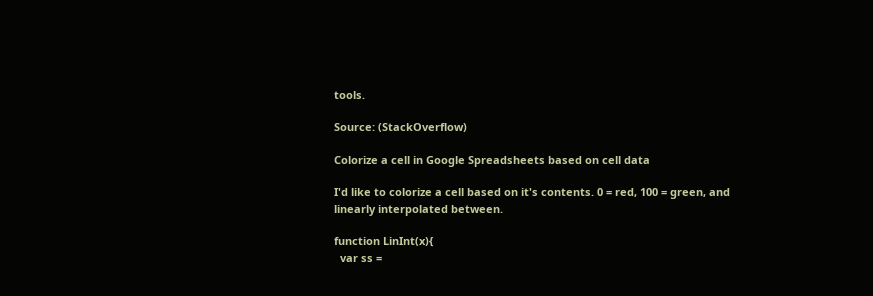tools.

Source: (StackOverflow)

Colorize a cell in Google Spreadsheets based on cell data

I'd like to colorize a cell based on it's contents. 0 = red, 100 = green, and linearly interpolated between.

function LinInt(x){
  var ss =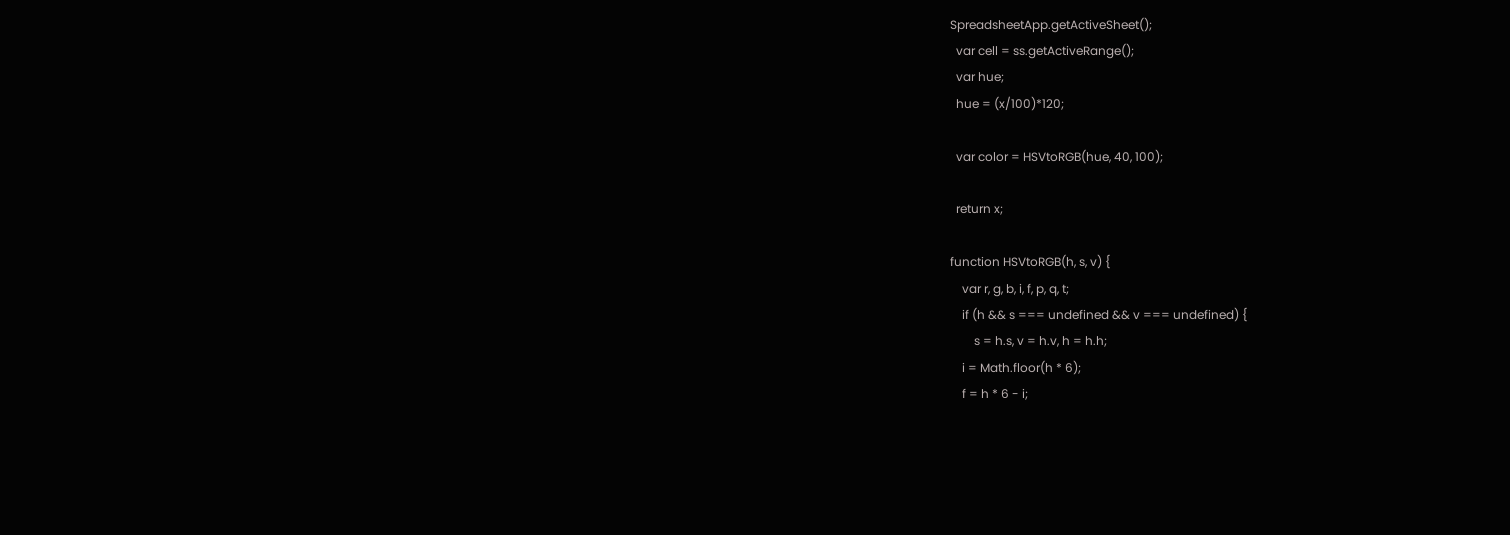SpreadsheetApp.getActiveSheet();
  var cell = ss.getActiveRange();
  var hue;
  hue = (x/100)*120;

  var color = HSVtoRGB(hue, 40, 100);

  return x;

function HSVtoRGB(h, s, v) {
    var r, g, b, i, f, p, q, t;
    if (h && s === undefined && v === undefined) {
        s = h.s, v = h.v, h = h.h;
    i = Math.floor(h * 6);
    f = h * 6 - i;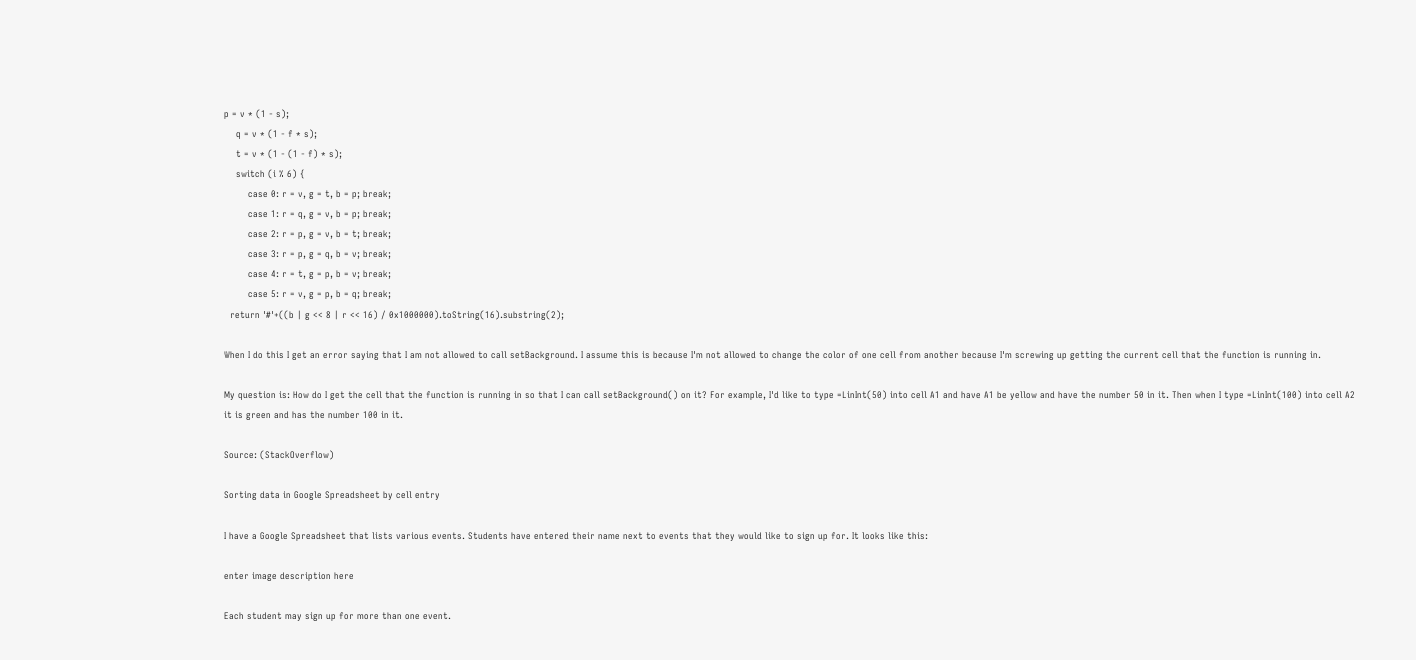p = v * (1 - s);
    q = v * (1 - f * s);
    t = v * (1 - (1 - f) * s);
    switch (i % 6) {
        case 0: r = v, g = t, b = p; break;
        case 1: r = q, g = v, b = p; break;
        case 2: r = p, g = v, b = t; break;
        case 3: r = p, g = q, b = v; break;
        case 4: r = t, g = p, b = v; break;
        case 5: r = v, g = p, b = q; break;
  return '#'+((b | g << 8 | r << 16) / 0x1000000).toString(16).substring(2);

When I do this I get an error saying that I am not allowed to call setBackground. I assume this is because I'm not allowed to change the color of one cell from another because I'm screwing up getting the current cell that the function is running in.

My question is: How do I get the cell that the function is running in so that I can call setBackground() on it? For example, I'd like to type =LinInt(50) into cell A1 and have A1 be yellow and have the number 50 in it. Then when I type =LinInt(100) into cell A2 it is green and has the number 100 in it.

Source: (StackOverflow)

Sorting data in Google Spreadsheet by cell entry

I have a Google Spreadsheet that lists various events. Students have entered their name next to events that they would like to sign up for. It looks like this:

enter image description here

Each student may sign up for more than one event.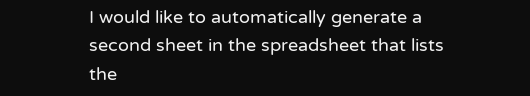I would like to automatically generate a second sheet in the spreadsheet that lists the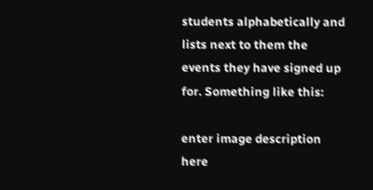students alphabetically and lists next to them the events they have signed up for. Something like this:

enter image description here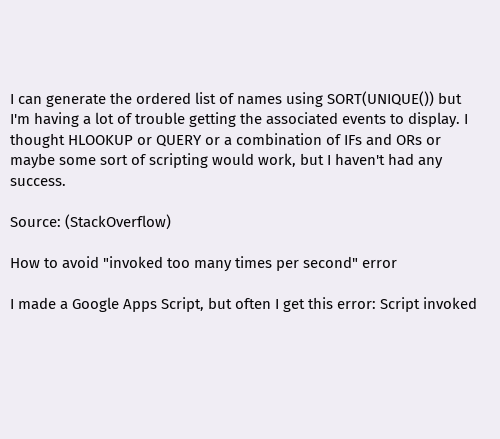I can generate the ordered list of names using SORT(UNIQUE()) but I'm having a lot of trouble getting the associated events to display. I thought HLOOKUP or QUERY or a combination of IFs and ORs or maybe some sort of scripting would work, but I haven't had any success.

Source: (StackOverflow)

How to avoid "invoked too many times per second" error

I made a Google Apps Script, but often I get this error: Script invoked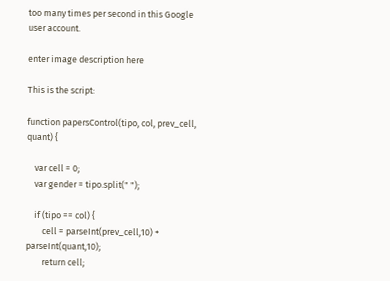too many times per second in this Google user account.

enter image description here

This is the script:

function papersControl(tipo, col, prev_cell, quant) {

    var cell = 0;
    var gender = tipo.split(" ");

    if (tipo == col) {
        cell = parseInt(prev_cell,10) + parseInt(quant,10);
        return cell;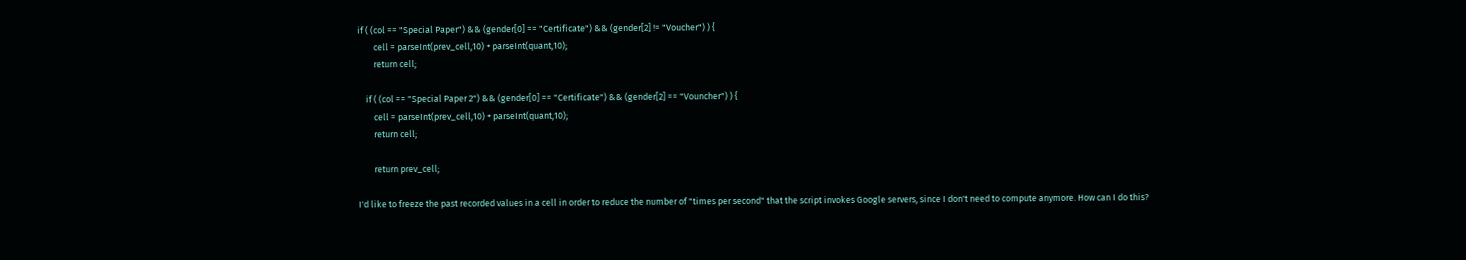if ( (col == "Special Paper") && (gender[0] == "Certificate") && (gender[2] != "Voucher") ) {
        cell = parseInt(prev_cell,10) + parseInt(quant,10);
        return cell;

    if ( (col == "Special Paper 2") && (gender[0] == "Certificate") && (gender[2] == "Vouncher") ) {
        cell = parseInt(prev_cell,10) + parseInt(quant,10);
        return cell;

        return prev_cell;

I'd like to freeze the past recorded values in a cell in order to reduce the number of "times per second" that the script invokes Google servers, since I don't need to compute anymore. How can I do this?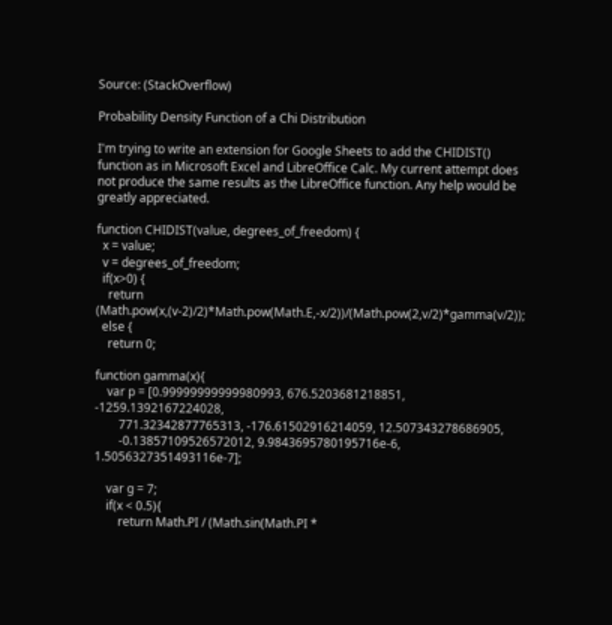Source: (StackOverflow)

Probability Density Function of a Chi Distribution

I'm trying to write an extension for Google Sheets to add the CHIDIST() function as in Microsoft Excel and LibreOffice Calc. My current attempt does not produce the same results as the LibreOffice function. Any help would be greatly appreciated.

function CHIDIST(value, degrees_of_freedom) {
  x = value;
  v = degrees_of_freedom;
  if(x>0) {
    return (Math.pow(x,(v-2)/2)*Math.pow(Math.E,-x/2))/(Math.pow(2,v/2)*gamma(v/2));
  else {
    return 0;

function gamma(x){
    var p = [0.99999999999980993, 676.5203681218851, -1259.1392167224028,
        771.32342877765313, -176.61502916214059, 12.507343278686905,
        -0.13857109526572012, 9.9843695780195716e-6, 1.5056327351493116e-7];

    var g = 7;
    if(x < 0.5){
        return Math.PI / (Math.sin(Math.PI *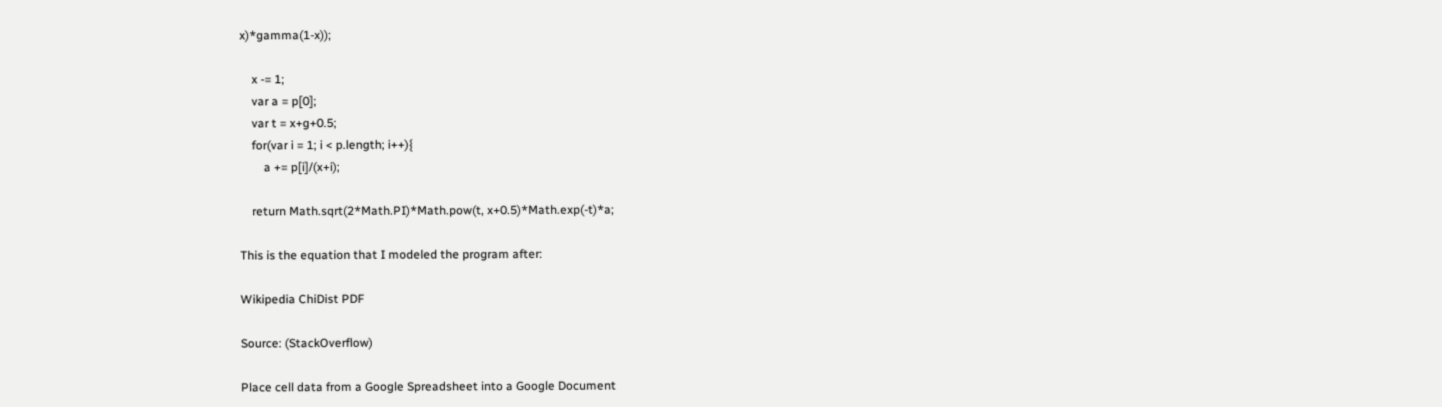x)*gamma(1-x));

    x -= 1;
    var a = p[0];
    var t = x+g+0.5;
    for(var i = 1; i < p.length; i++){
        a += p[i]/(x+i);

    return Math.sqrt(2*Math.PI)*Math.pow(t, x+0.5)*Math.exp(-t)*a;

This is the equation that I modeled the program after:

Wikipedia ChiDist PDF

Source: (StackOverflow)

Place cell data from a Google Spreadsheet into a Google Document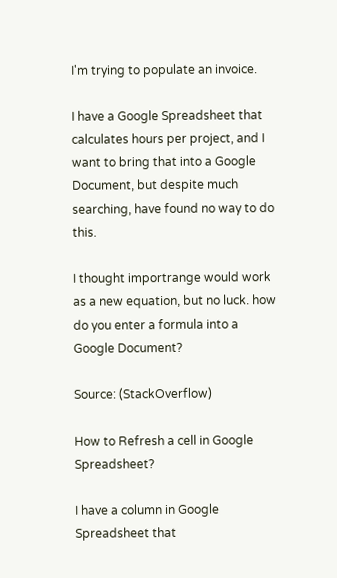I'm trying to populate an invoice.

I have a Google Spreadsheet that calculates hours per project, and I want to bring that into a Google Document, but despite much searching, have found no way to do this.

I thought importrange would work as a new equation, but no luck. how do you enter a formula into a Google Document?

Source: (StackOverflow)

How to Refresh a cell in Google Spreadsheet?

I have a column in Google Spreadsheet that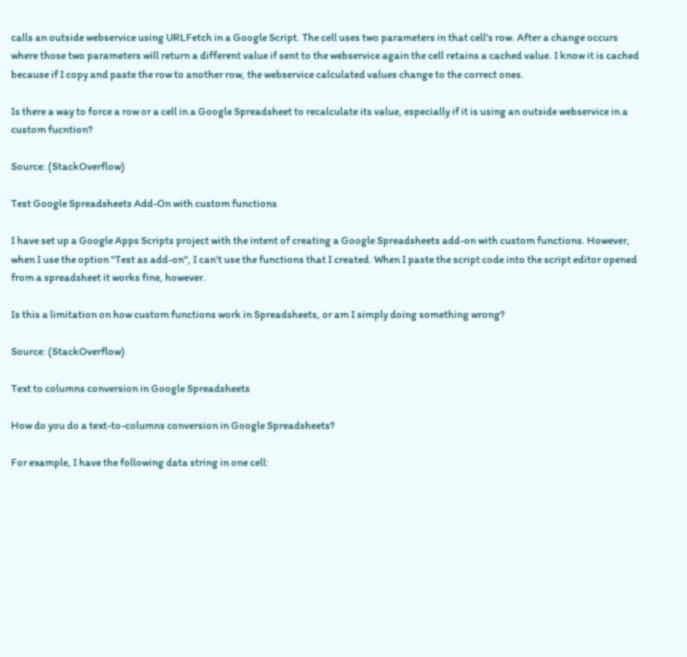calls an outside webservice using URLFetch in a Google Script. The cell uses two parameters in that cell's row. After a change occurs where those two parameters will return a different value if sent to the webservice again the cell retains a cached value. I know it is cached because if I copy and paste the row to another row, the webservice calculated values change to the correct ones.

Is there a way to force a row or a cell in a Google Spreadsheet to recalculate its value, especially if it is using an outside webservice in a custom fucntion?

Source: (StackOverflow)

Test Google Spreadsheets Add-On with custom functions

I have set up a Google Apps Scripts project with the intent of creating a Google Spreadsheets add-on with custom functions. However, when I use the option "Test as add-on", I can't use the functions that I created. When I paste the script code into the script editor opened from a spreadsheet it works fine, however.

Is this a limitation on how custom functions work in Spreadsheets, or am I simply doing something wrong?

Source: (StackOverflow)

Text to columns conversion in Google Spreadsheets

How do you do a text-to-columns conversion in Google Spreadsheets?

For example, I have the following data string in one cell: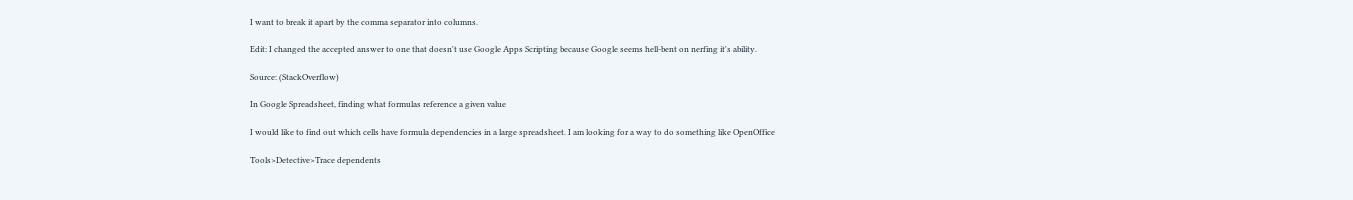I want to break it apart by the comma separator into columns.

Edit: I changed the accepted answer to one that doesn't use Google Apps Scripting because Google seems hell-bent on nerfing it's ability.

Source: (StackOverflow)

In Google Spreadsheet, finding what formulas reference a given value

I would like to find out which cells have formula dependencies in a large spreadsheet. I am looking for a way to do something like OpenOffice

Tools>Detective>Trace dependents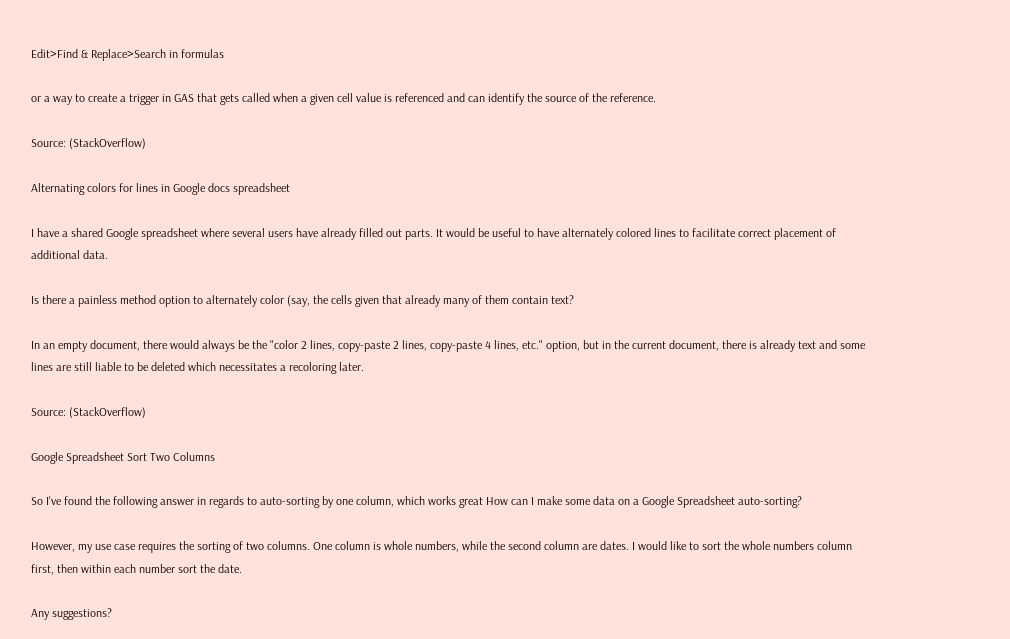Edit>Find & Replace>Search in formulas

or a way to create a trigger in GAS that gets called when a given cell value is referenced and can identify the source of the reference.

Source: (StackOverflow)

Alternating colors for lines in Google docs spreadsheet

I have a shared Google spreadsheet where several users have already filled out parts. It would be useful to have alternately colored lines to facilitate correct placement of additional data.

Is there a painless method option to alternately color (say, the cells given that already many of them contain text?

In an empty document, there would always be the "color 2 lines, copy-paste 2 lines, copy-paste 4 lines, etc." option, but in the current document, there is already text and some lines are still liable to be deleted which necessitates a recoloring later.

Source: (StackOverflow)

Google Spreadsheet Sort Two Columns

So I've found the following answer in regards to auto-sorting by one column, which works great How can I make some data on a Google Spreadsheet auto-sorting?

However, my use case requires the sorting of two columns. One column is whole numbers, while the second column are dates. I would like to sort the whole numbers column first, then within each number sort the date.

Any suggestions?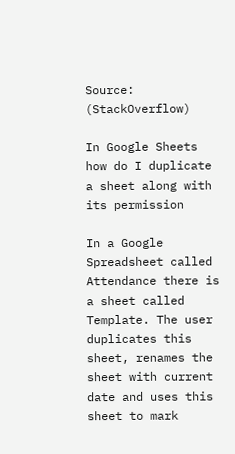Source: (StackOverflow)

In Google Sheets how do I duplicate a sheet along with its permission

In a Google Spreadsheet called Attendance there is a sheet called Template. The user duplicates this sheet, renames the sheet with current date and uses this sheet to mark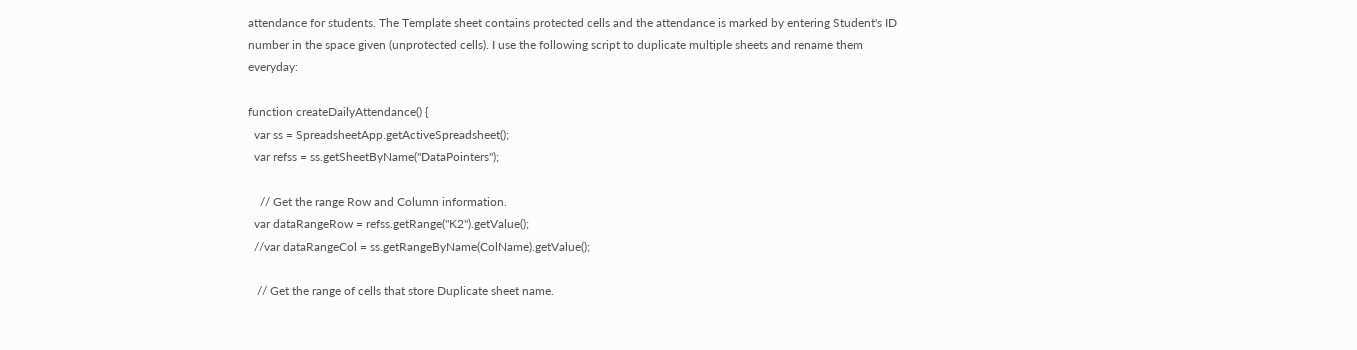attendance for students. The Template sheet contains protected cells and the attendance is marked by entering Student's ID number in the space given (unprotected cells). I use the following script to duplicate multiple sheets and rename them everyday:

function createDailyAttendance() {
  var ss = SpreadsheetApp.getActiveSpreadsheet();
  var refss = ss.getSheetByName("DataPointers");

    // Get the range Row and Column information.
  var dataRangeRow = refss.getRange("K2").getValue();
  //var dataRangeCol = ss.getRangeByName(ColName).getValue();

   // Get the range of cells that store Duplicate sheet name.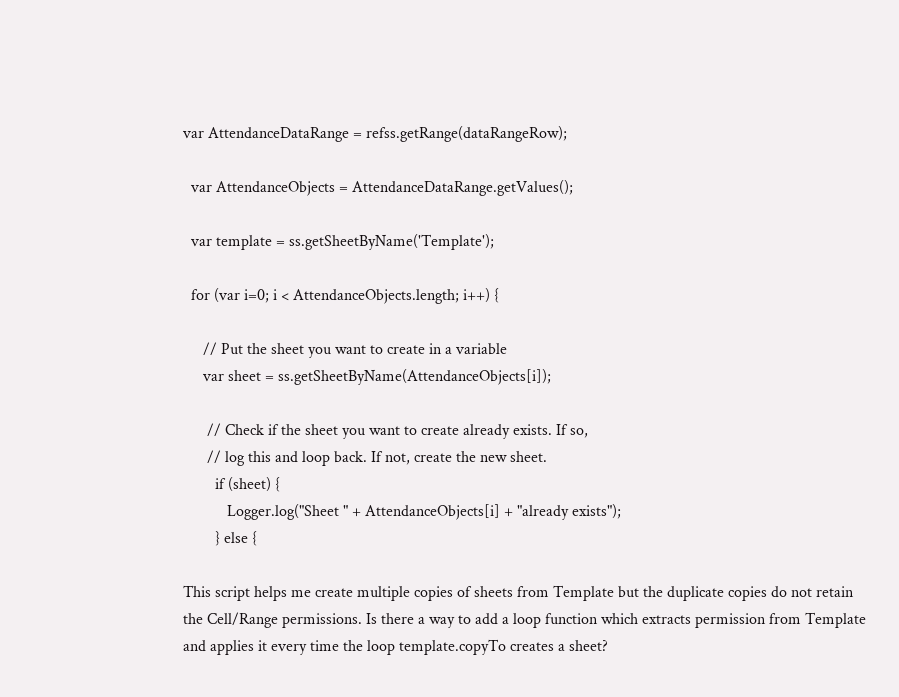var AttendanceDataRange = refss.getRange(dataRangeRow);

  var AttendanceObjects = AttendanceDataRange.getValues();

  var template = ss.getSheetByName('Template');

  for (var i=0; i < AttendanceObjects.length; i++) {

     // Put the sheet you want to create in a variable
     var sheet = ss.getSheetByName(AttendanceObjects[i]);

      // Check if the sheet you want to create already exists. If so,
      // log this and loop back. If not, create the new sheet.
        if (sheet) {
           Logger.log("Sheet " + AttendanceObjects[i] + "already exists");
        } else {

This script helps me create multiple copies of sheets from Template but the duplicate copies do not retain the Cell/Range permissions. Is there a way to add a loop function which extracts permission from Template and applies it every time the loop template.copyTo creates a sheet?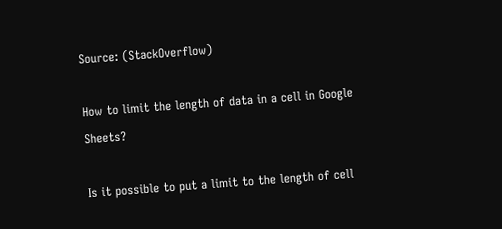Source: (StackOverflow)

How to limit the length of data in a cell in Google Sheets?

Is it possible to put a limit to the length of cell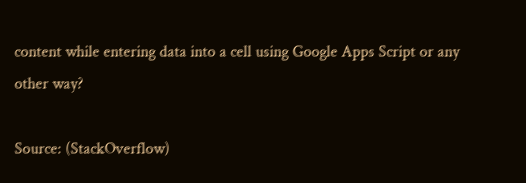content while entering data into a cell using Google Apps Script or any other way?

Source: (StackOverflow)